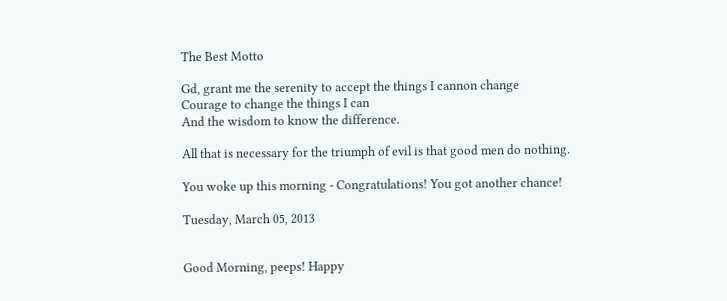The Best Motto

Gd, grant me the serenity to accept the things I cannon change
Courage to change the things I can
And the wisdom to know the difference.

All that is necessary for the triumph of evil is that good men do nothing.

You woke up this morning - Congratulations! You got another chance!

Tuesday, March 05, 2013


Good Morning, peeps! Happy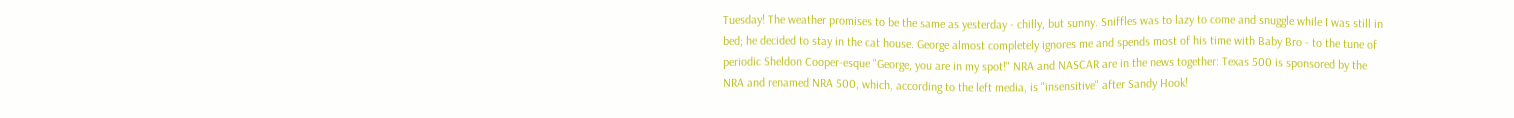Tuesday! The weather promises to be the same as yesterday - chilly, but sunny. Sniffles was to lazy to come and snuggle while I was still in bed; he decided to stay in the cat house. George almost completely ignores me and spends most of his time with Baby Bro - to the tune of periodic Sheldon Cooper-esque "George, you are in my spot!" NRA and NASCAR are in the news together: Texas 500 is sponsored by the NRA and renamed NRA 500, which, according to the left media, is "insensitive" after Sandy Hook!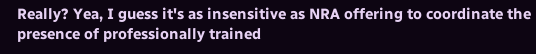Really? Yea, I guess it's as insensitive as NRA offering to coordinate the presence of professionally trained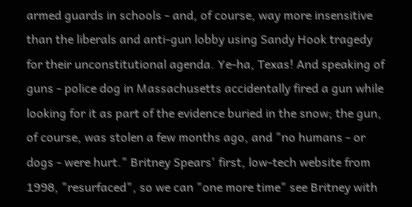armed guards in schools - and, of course, way more insensitive than the liberals and anti-gun lobby using Sandy Hook tragedy for their unconstitutional agenda. Ye-ha, Texas! And speaking of guns - police dog in Massachusetts accidentally fired a gun while looking for it as part of the evidence buried in the snow; the gun, of course, was stolen a few months ago, and "no humans - or dogs - were hurt." Britney Spears' first, low-tech website from 1998, "resurfaced", so we can "one more time" see Britney with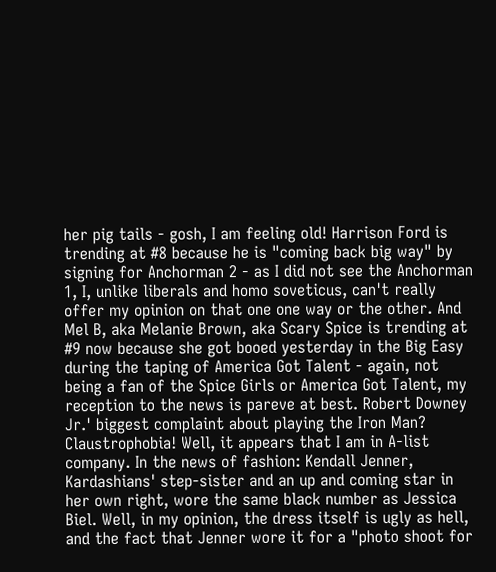her pig tails - gosh, I am feeling old! Harrison Ford is trending at #8 because he is "coming back big way" by signing for Anchorman 2 - as I did not see the Anchorman 1, I, unlike liberals and homo soveticus, can't really offer my opinion on that one one way or the other. And Mel B, aka Melanie Brown, aka Scary Spice is trending at #9 now because she got booed yesterday in the Big Easy during the taping of America Got Talent - again, not being a fan of the Spice Girls or America Got Talent, my reception to the news is pareve at best. Robert Downey Jr.' biggest complaint about playing the Iron Man? Claustrophobia! Well, it appears that I am in A-list company. In the news of fashion: Kendall Jenner, Kardashians' step-sister and an up and coming star in her own right, wore the same black number as Jessica Biel. Well, in my opinion, the dress itself is ugly as hell, and the fact that Jenner wore it for a "photo shoot for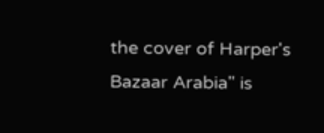the cover of Harper's Bazaar Arabia" is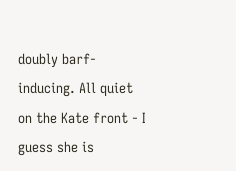doubly barf-inducing. All quiet on the Kate front - I guess she is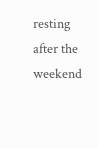resting after the weekend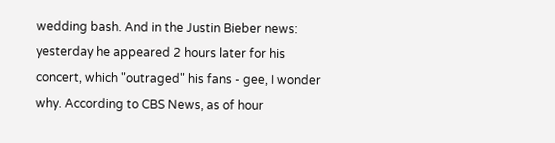wedding bash. And in the Justin Bieber news: yesterday he appeared 2 hours later for his concert, which "outraged" his fans - gee, I wonder why. According to CBS News, as of hour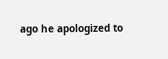ago he apologized to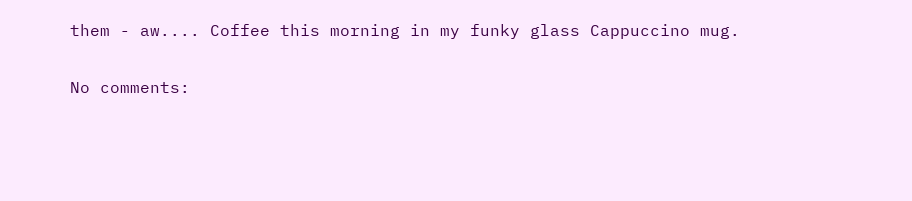them - aw.... Coffee this morning in my funky glass Cappuccino mug.

No comments: